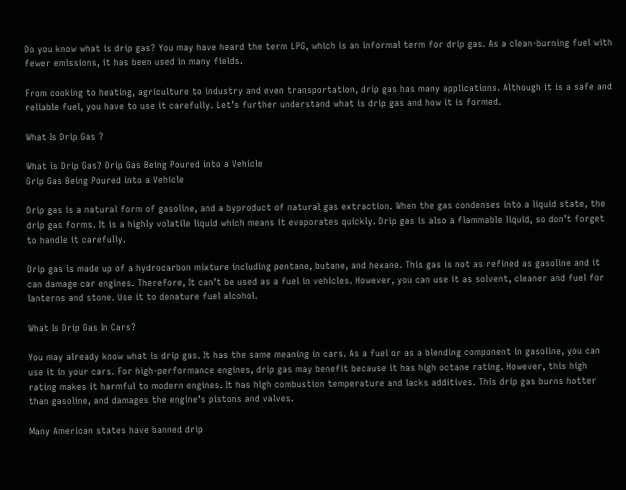Do you know what is drip gas? You may have heard the term LPG, which is an informal term for drip gas. As a clean-burning fuel with fewer emissions, it has been used in many fields.

From cooking to heating, agriculture to industry and even transportation, drip gas has many applications. Although it is a safe and reliable fuel, you have to use it carefully. Let’s further understand what is drip gas and how it is formed.

What Is Drip Gas ?

What is Drip Gas? Drip Gas Being Poured into a Vehicle
Grip Gas Being Poured into a Vehicle

Drip gas is a natural form of gasoline, and a byproduct of natural gas extraction. When the gas condenses into a liquid state, the drip gas forms. It is a highly volatile liquid which means it evaporates quickly. Drip gas is also a flammable liquid, so don’t forget to handle it carefully.

Drip gas is made up of a hydrocarbon mixture including pentane, butane, and hexane. This gas is not as refined as gasoline and it can damage car engines. Therefore, It can’t be used as a fuel in vehicles. However, you can use it as solvent, cleaner and fuel for lanterns and stone. Use it to denature fuel alcohol.

What Is Drip Gas In Cars?

You may already know what is drip gas. It has the same meaning in cars. As a fuel or as a blending component in gasoline, you can use it in your cars. For high-performance engines, drip gas may benefit because it has high octane rating. However, this high rating makes it harmful to modern engines. It has high combustion temperature and lacks additives. This drip gas burns hotter than gasoline, and damages the engine’s pistons and valves.

Many American states have banned drip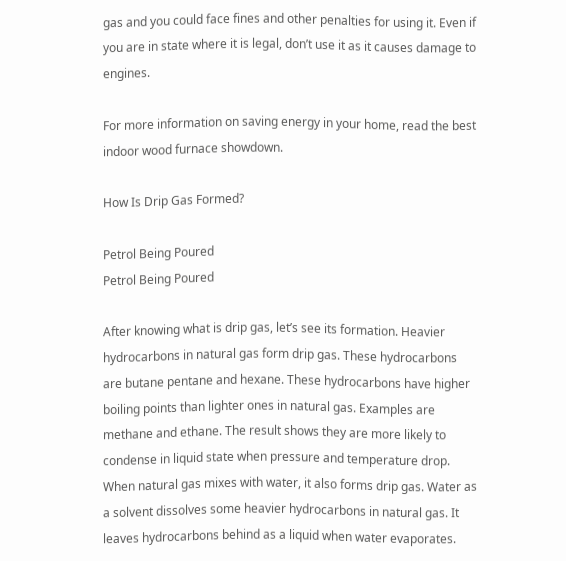gas and you could face fines and other penalties for using it. Even if you are in state where it is legal, don’t use it as it causes damage to engines.

For more information on saving energy in your home, read the best indoor wood furnace showdown.

How Is Drip Gas Formed?

Petrol Being Poured
Petrol Being Poured

After knowing what is drip gas, let’s see its formation. Heavier hydrocarbons in natural gas form drip gas. These hydrocarbons are butane pentane and hexane. These hydrocarbons have higher boiling points than lighter ones in natural gas. Examples are methane and ethane. The result shows they are more likely to condense in liquid state when pressure and temperature drop. When natural gas mixes with water, it also forms drip gas. Water as a solvent dissolves some heavier hydrocarbons in natural gas. It leaves hydrocarbons behind as a liquid when water evaporates.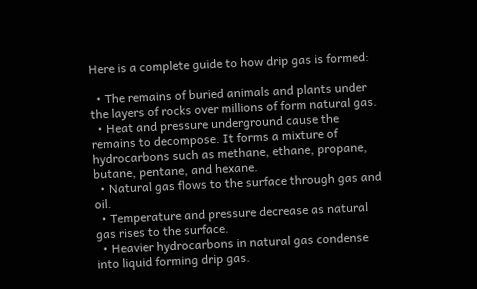Here is a complete guide to how drip gas is formed:

  • The remains of buried animals and plants under the layers of rocks over millions of form natural gas.
  • Heat and pressure underground cause the remains to decompose. It forms a mixture of hydrocarbons such as methane, ethane, propane, butane, pentane, and hexane.
  • Natural gas flows to the surface through gas and oil.
  • Temperature and pressure decrease as natural gas rises to the surface.
  • Heavier hydrocarbons in natural gas condense into liquid forming drip gas.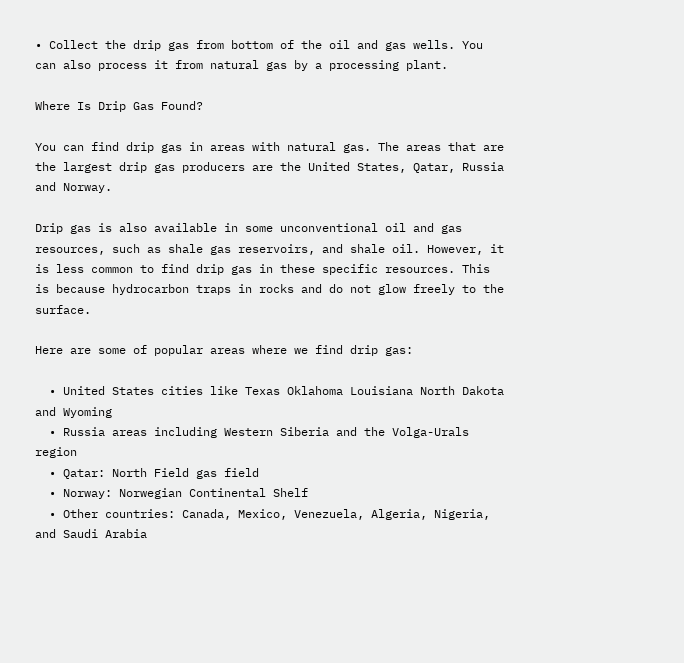• Collect the drip gas from bottom of the oil and gas wells. You can also process it from natural gas by a processing plant.

Where Is Drip Gas Found?

You can find drip gas in areas with natural gas. The areas that are the largest drip gas producers are the United States, Qatar, Russia and Norway.

Drip gas is also available in some unconventional oil and gas resources, such as shale gas reservoirs, and shale oil. However, it is less common to find drip gas in these specific resources. This is because hydrocarbon traps in rocks and do not glow freely to the surface.

Here are some of popular areas where we find drip gas:

  • United States cities like Texas Oklahoma Louisiana North Dakota and Wyoming
  • Russia areas including Western Siberia and the Volga-Urals region
  • Qatar: North Field gas field
  • Norway: Norwegian Continental Shelf
  • Other countries: Canada, Mexico, Venezuela, Algeria, Nigeria, and Saudi Arabia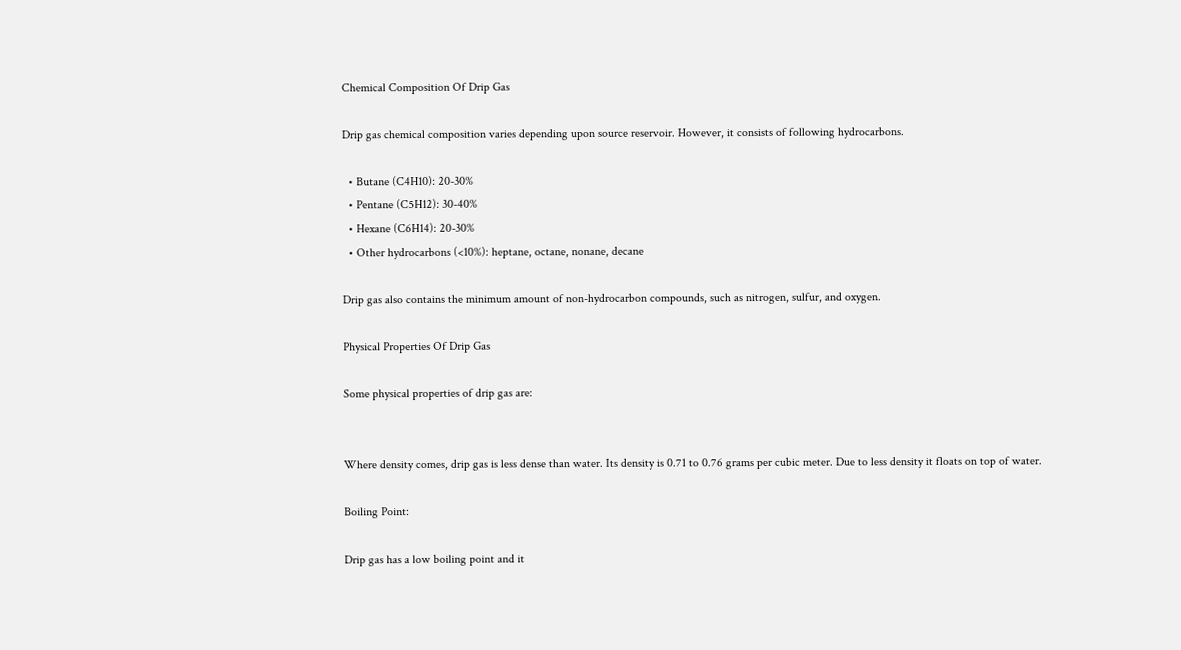Chemical Composition Of Drip Gas

Drip gas chemical composition varies depending upon source reservoir. However, it consists of following hydrocarbons.

  • Butane (C4H10): 20-30%
  • Pentane (C5H12): 30-40%
  • Hexane (C6H14): 20-30%
  • Other hydrocarbons (<10%): heptane, octane, nonane, decane

Drip gas also contains the minimum amount of non-hydrocarbon compounds, such as nitrogen, sulfur, and oxygen.

Physical Properties Of Drip Gas

Some physical properties of drip gas are:


Where density comes, drip gas is less dense than water. Its density is 0.71 to 0.76 grams per cubic meter. Due to less density it floats on top of water.

Boiling Point:

Drip gas has a low boiling point and it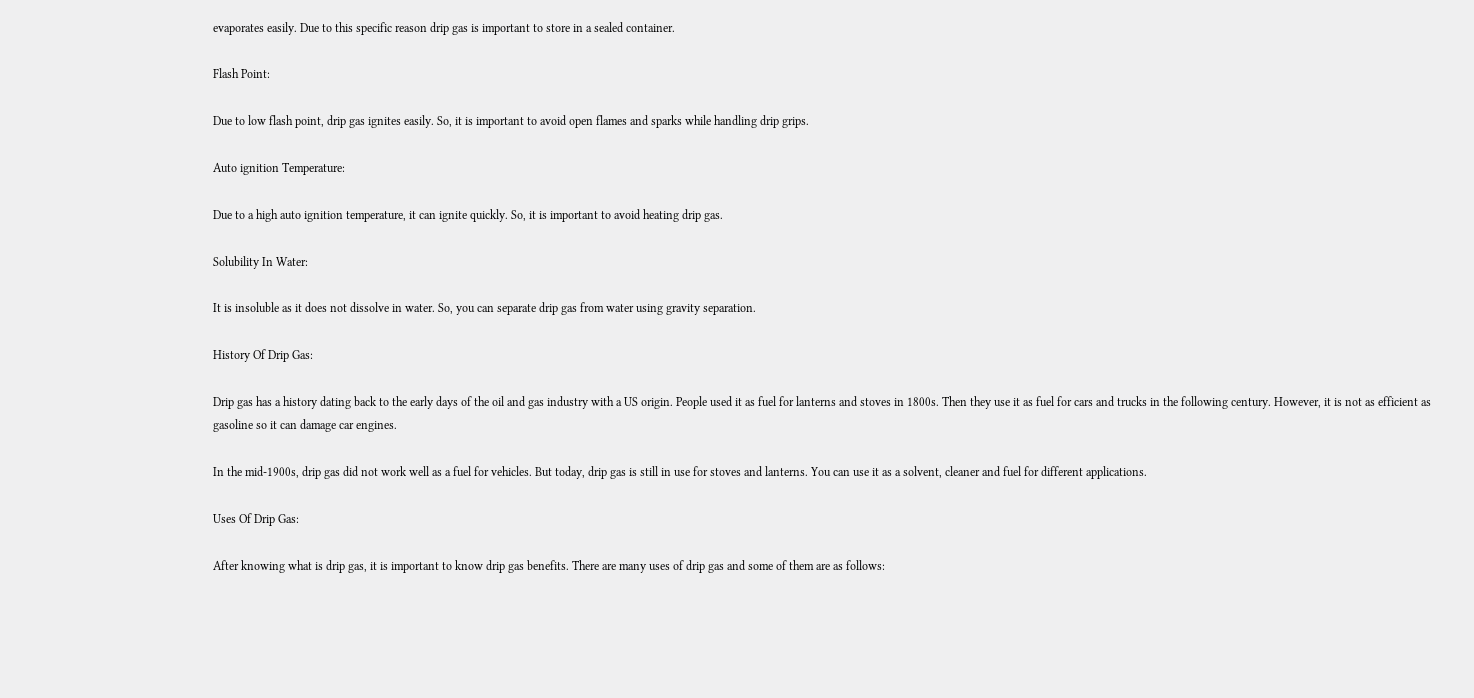evaporates easily. Due to this specific reason drip gas is important to store in a sealed container.

Flash Point:

Due to low flash point, drip gas ignites easily. So, it is important to avoid open flames and sparks while handling drip grips.

Auto ignition Temperature:

Due to a high auto ignition temperature, it can ignite quickly. So, it is important to avoid heating drip gas.

Solubility In Water:

It is insoluble as it does not dissolve in water. So, you can separate drip gas from water using gravity separation.

History Of Drip Gas:

Drip gas has a history dating back to the early days of the oil and gas industry with a US origin. People used it as fuel for lanterns and stoves in 1800s. Then they use it as fuel for cars and trucks in the following century. However, it is not as efficient as gasoline so it can damage car engines.

In the mid-1900s, drip gas did not work well as a fuel for vehicles. But today, drip gas is still in use for stoves and lanterns. You can use it as a solvent, cleaner and fuel for different applications.

Uses Of Drip Gas:

After knowing what is drip gas, it is important to know drip gas benefits. There are many uses of drip gas and some of them are as follows: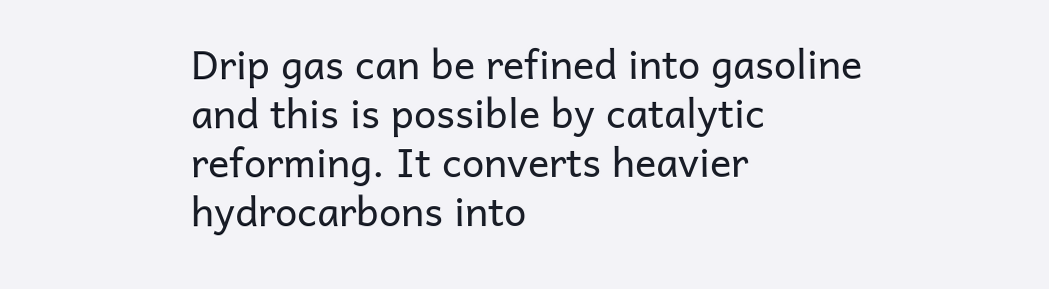Drip gas can be refined into gasoline and this is possible by catalytic reforming. It converts heavier hydrocarbons into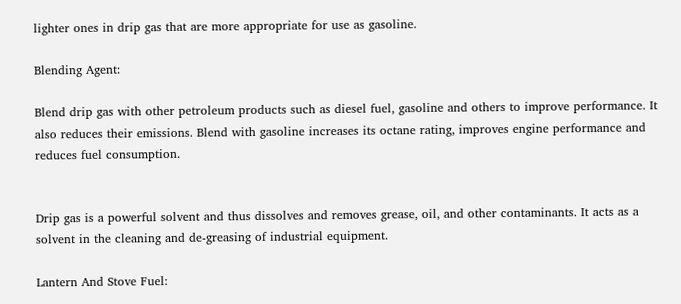lighter ones in drip gas that are more appropriate for use as gasoline.

Blending Agent:

Blend drip gas with other petroleum products such as diesel fuel, gasoline and others to improve performance. It also reduces their emissions. Blend with gasoline increases its octane rating, improves engine performance and reduces fuel consumption.


Drip gas is a powerful solvent and thus dissolves and removes grease, oil, and other contaminants. It acts as a solvent in the cleaning and de-greasing of industrial equipment.

Lantern And Stove Fuel: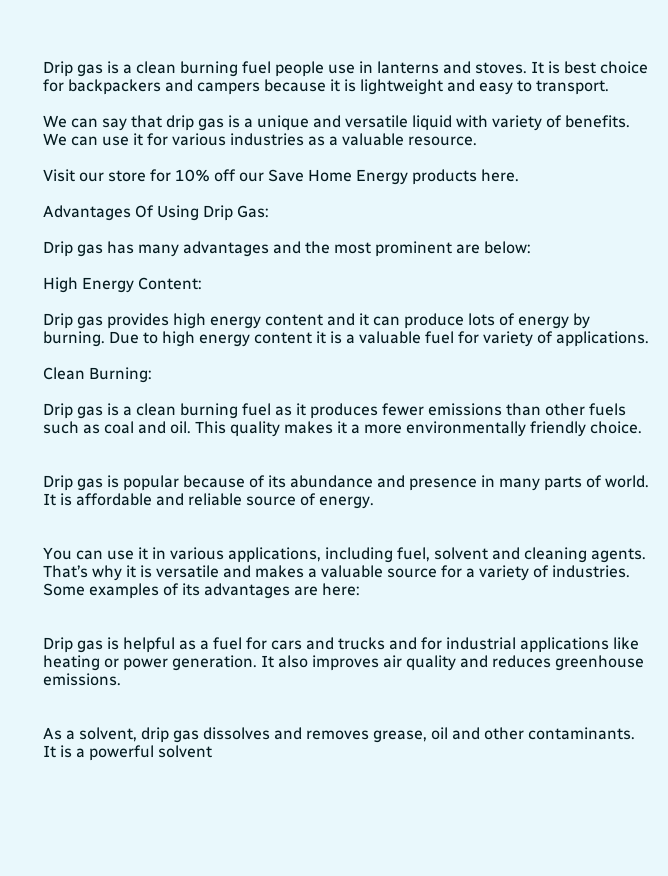Drip gas is a clean burning fuel people use in lanterns and stoves. It is best choice for backpackers and campers because it is lightweight and easy to transport.

We can say that drip gas is a unique and versatile liquid with variety of benefits. We can use it for various industries as a valuable resource.

Visit our store for 10% off our Save Home Energy products here.

Advantages Of Using Drip Gas:

Drip gas has many advantages and the most prominent are below:

High Energy Content:

Drip gas provides high energy content and it can produce lots of energy by burning. Due to high energy content it is a valuable fuel for variety of applications.

Clean Burning:

Drip gas is a clean burning fuel as it produces fewer emissions than other fuels such as coal and oil. This quality makes it a more environmentally friendly choice.


Drip gas is popular because of its abundance and presence in many parts of world. It is affordable and reliable source of energy.


You can use it in various applications, including fuel, solvent and cleaning agents. That’s why it is versatile and makes a valuable source for a variety of industries. Some examples of its advantages are here:


Drip gas is helpful as a fuel for cars and trucks and for industrial applications like heating or power generation. It also improves air quality and reduces greenhouse emissions.


As a solvent, drip gas dissolves and removes grease, oil and other contaminants. It is a powerful solvent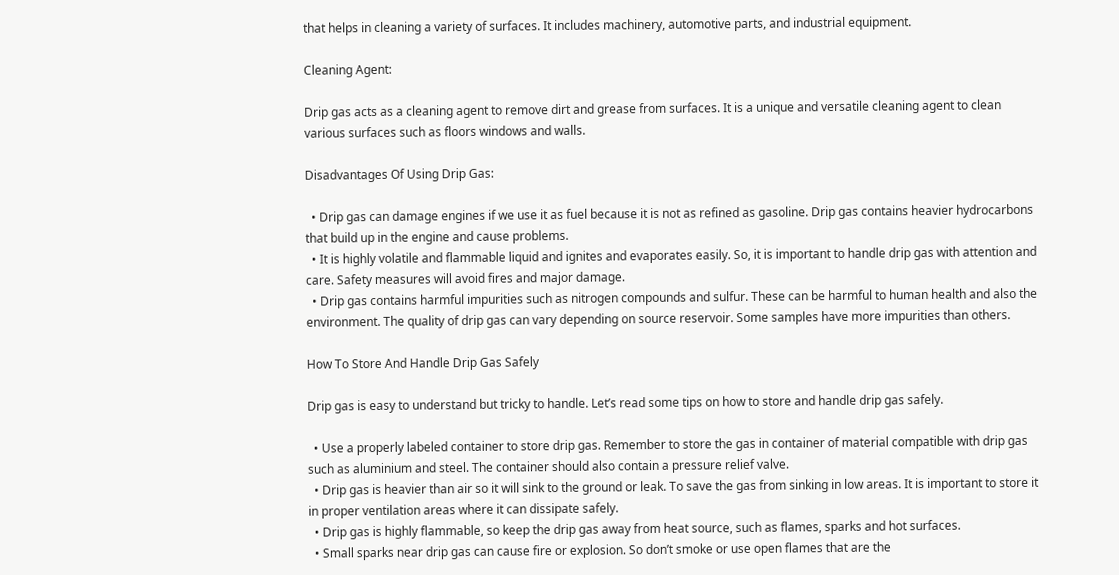that helps in cleaning a variety of surfaces. It includes machinery, automotive parts, and industrial equipment.

Cleaning Agent:

Drip gas acts as a cleaning agent to remove dirt and grease from surfaces. It is a unique and versatile cleaning agent to clean various surfaces such as floors windows and walls.

Disadvantages Of Using Drip Gas:

  • Drip gas can damage engines if we use it as fuel because it is not as refined as gasoline. Drip gas contains heavier hydrocarbons that build up in the engine and cause problems.
  • It is highly volatile and flammable liquid and ignites and evaporates easily. So, it is important to handle drip gas with attention and care. Safety measures will avoid fires and major damage.
  • Drip gas contains harmful impurities such as nitrogen compounds and sulfur. These can be harmful to human health and also the environment. The quality of drip gas can vary depending on source reservoir. Some samples have more impurities than others.

How To Store And Handle Drip Gas Safely

Drip gas is easy to understand but tricky to handle. Let’s read some tips on how to store and handle drip gas safely.

  • Use a properly labeled container to store drip gas. Remember to store the gas in container of material compatible with drip gas such as aluminium and steel. The container should also contain a pressure relief valve.
  • Drip gas is heavier than air so it will sink to the ground or leak. To save the gas from sinking in low areas. It is important to store it in proper ventilation areas where it can dissipate safely.
  • Drip gas is highly flammable, so keep the drip gas away from heat source, such as flames, sparks and hot surfaces.
  • Small sparks near drip gas can cause fire or explosion. So don’t smoke or use open flames that are the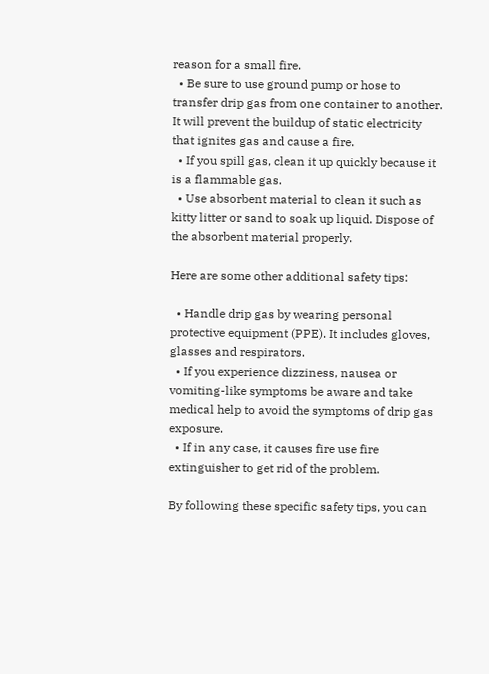reason for a small fire.
  • Be sure to use ground pump or hose to transfer drip gas from one container to another. It will prevent the buildup of static electricity that ignites gas and cause a fire.
  • If you spill gas, clean it up quickly because it is a flammable gas.
  • Use absorbent material to clean it such as kitty litter or sand to soak up liquid. Dispose of the absorbent material properly.

Here are some other additional safety tips:

  • Handle drip gas by wearing personal protective equipment (PPE). It includes gloves, glasses and respirators.
  • If you experience dizziness, nausea or vomiting-like symptoms be aware and take medical help to avoid the symptoms of drip gas exposure.
  • If in any case, it causes fire use fire extinguisher to get rid of the problem.

By following these specific safety tips, you can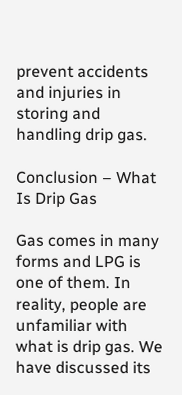prevent accidents and injuries in storing and handling drip gas.

Conclusion – What Is Drip Gas

Gas comes in many forms and LPG is one of them. In reality, people are unfamiliar with what is drip gas. We have discussed its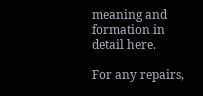meaning and formation in detail here.

For any repairs,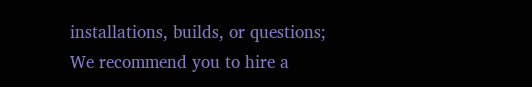installations, builds, or questions; We recommend you to hire a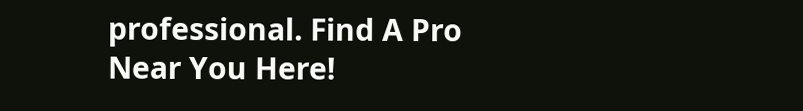professional. Find A Pro Near You Here!